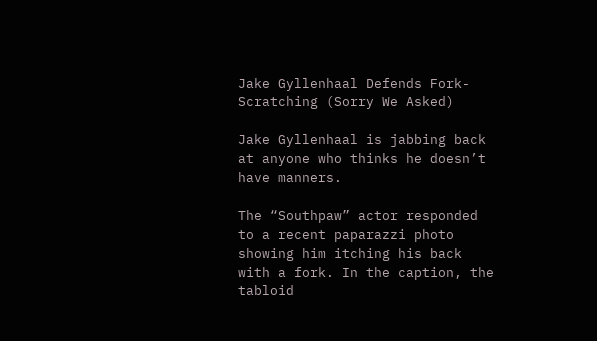Jake Gyllenhaal Defends Fork-Scratching (Sorry We Asked)

Jake Gyllenhaal is jabbing back at anyone who thinks he doesn’t have manners.

The “Southpaw” actor responded to a recent paparazzi photo showing him itching his back with a fork. In the caption, the tabloid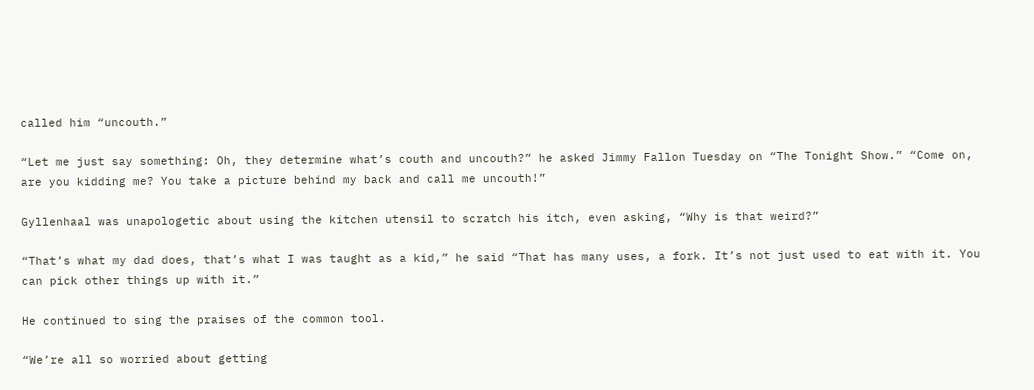called him “uncouth.”

“Let me just say something: Oh, they determine what’s couth and uncouth?” he asked Jimmy Fallon Tuesday on “The Tonight Show.” “Come on, are you kidding me? You take a picture behind my back and call me uncouth!”

Gyllenhaal was unapologetic about using the kitchen utensil to scratch his itch, even asking, “Why is that weird?”

“That’s what my dad does, that’s what I was taught as a kid,” he said “That has many uses, a fork. It’s not just used to eat with it. You can pick other things up with it.”

He continued to sing the praises of the common tool.

“We’re all so worried about getting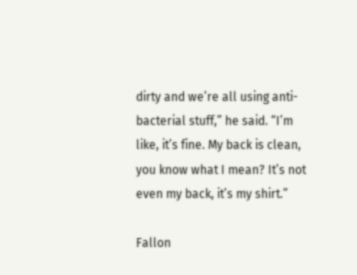dirty and we’re all using anti-bacterial stuff,” he said. “I’m like, it’s fine. My back is clean, you know what I mean? It’s not even my back, it’s my shirt.”

Fallon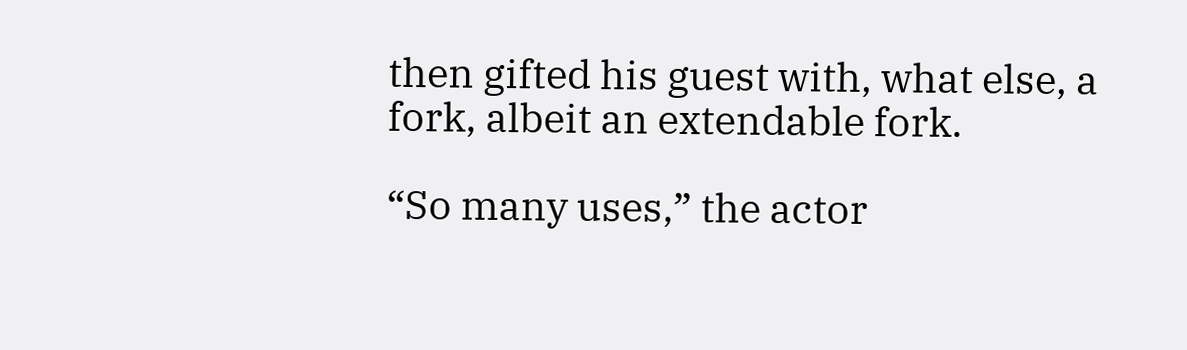then gifted his guest with, what else, a fork, albeit an extendable fork.

“So many uses,” the actor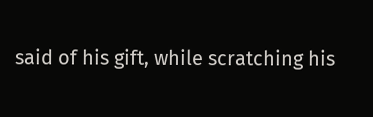said of his gift, while scratching his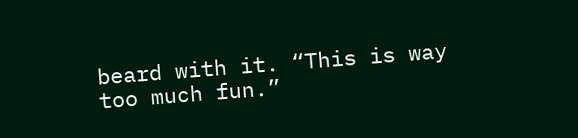beard with it. “This is way too much fun.”